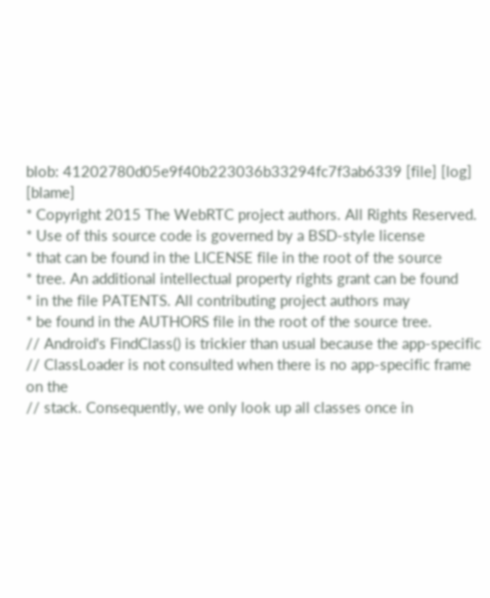blob: 41202780d05e9f40b223036b33294fc7f3ab6339 [file] [log] [blame]
* Copyright 2015 The WebRTC project authors. All Rights Reserved.
* Use of this source code is governed by a BSD-style license
* that can be found in the LICENSE file in the root of the source
* tree. An additional intellectual property rights grant can be found
* in the file PATENTS. All contributing project authors may
* be found in the AUTHORS file in the root of the source tree.
// Android's FindClass() is trickier than usual because the app-specific
// ClassLoader is not consulted when there is no app-specific frame on the
// stack. Consequently, we only look up all classes once in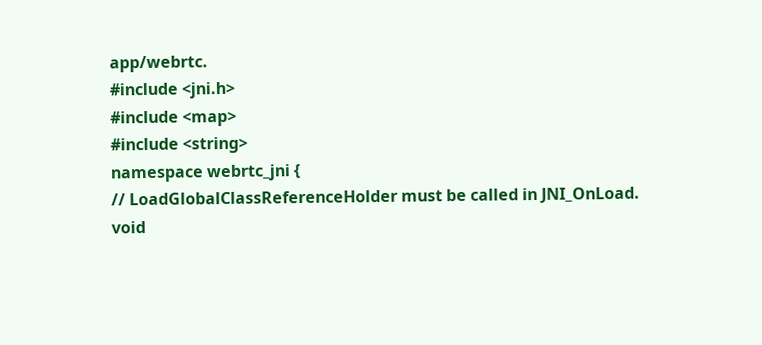app/webrtc.
#include <jni.h>
#include <map>
#include <string>
namespace webrtc_jni {
// LoadGlobalClassReferenceHolder must be called in JNI_OnLoad.
void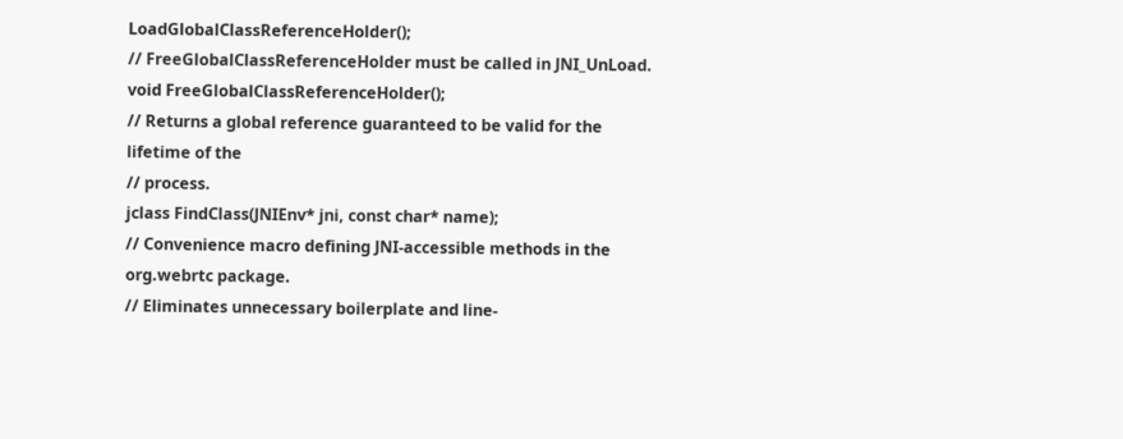LoadGlobalClassReferenceHolder();
// FreeGlobalClassReferenceHolder must be called in JNI_UnLoad.
void FreeGlobalClassReferenceHolder();
// Returns a global reference guaranteed to be valid for the lifetime of the
// process.
jclass FindClass(JNIEnv* jni, const char* name);
// Convenience macro defining JNI-accessible methods in the org.webrtc package.
// Eliminates unnecessary boilerplate and line-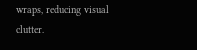wraps, reducing visual clutter.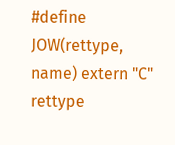#define JOW(rettype, name) extern "C" rettype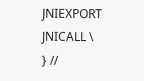JNIEXPORT JNICALL \
} //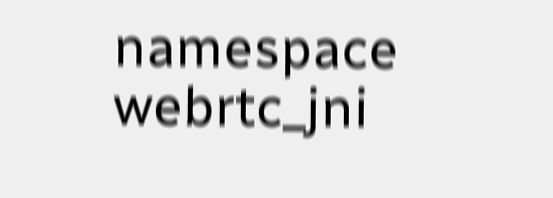namespace webrtc_jni